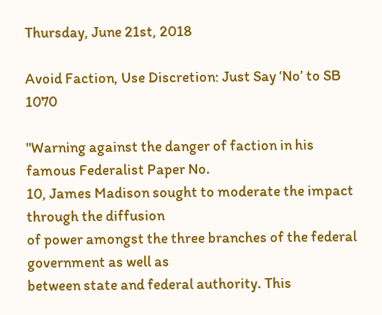Thursday, June 21st, 2018

Avoid Faction, Use Discretion: Just Say ‘No’ to SB 1070

"Warning against the danger of faction in his famous Federalist Paper No.
10, James Madison sought to moderate the impact through the diffusion
of power amongst the three branches of the federal government as well as
between state and federal authority. This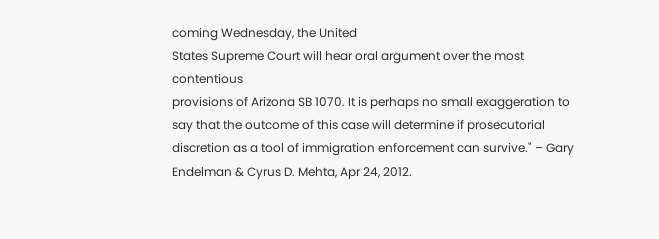coming Wednesday, the United
States Supreme Court will hear oral argument over the most contentious
provisions of Arizona SB 1070. It is perhaps no small exaggeration to
say that the outcome of this case will determine if prosecutorial
discretion as a tool of immigration enforcement can survive." – Gary Endelman & Cyrus D. Mehta, Apr 24, 2012.